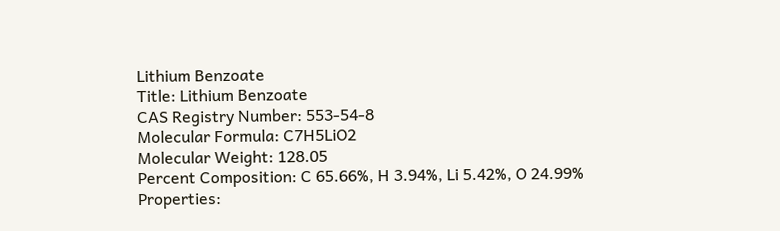Lithium Benzoate
Title: Lithium Benzoate
CAS Registry Number: 553-54-8
Molecular Formula: C7H5LiO2
Molecular Weight: 128.05
Percent Composition: C 65.66%, H 3.94%, Li 5.42%, O 24.99%
Properties: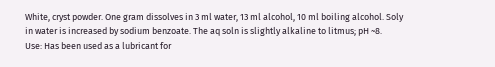White, cryst powder. One gram dissolves in 3 ml water, 13 ml alcohol, 10 ml boiling alcohol. Soly in water is increased by sodium benzoate. The aq soln is slightly alkaline to litmus; pH ~8.
Use: Has been used as a lubricant for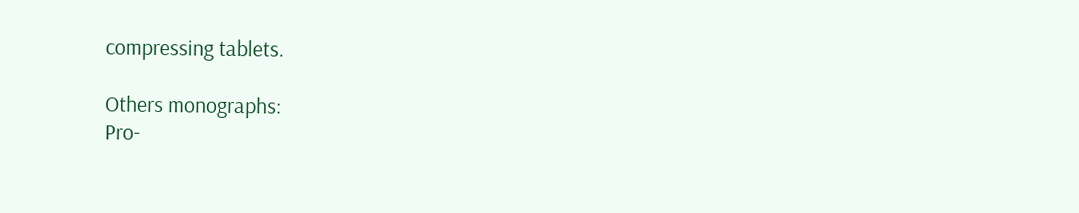compressing tablets.

Others monographs:
Pro-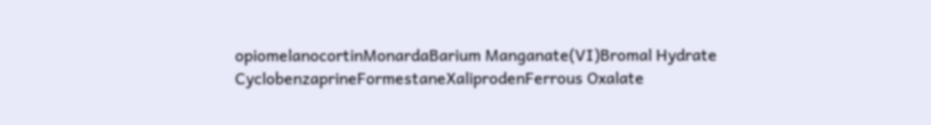opiomelanocortinMonardaBarium Manganate(VI)Bromal Hydrate
CyclobenzaprineFormestaneXaliprodenFerrous Oxalate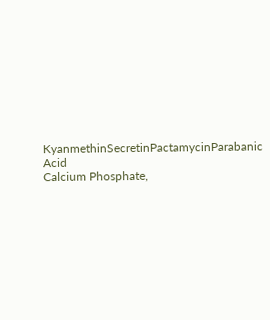KyanmethinSecretinPactamycinParabanic Acid
Calcium Phosphate,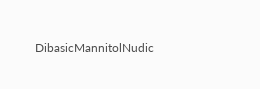DibasicMannitolNudic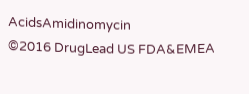AcidsAmidinomycin
©2016 DrugLead US FDA&EMEA